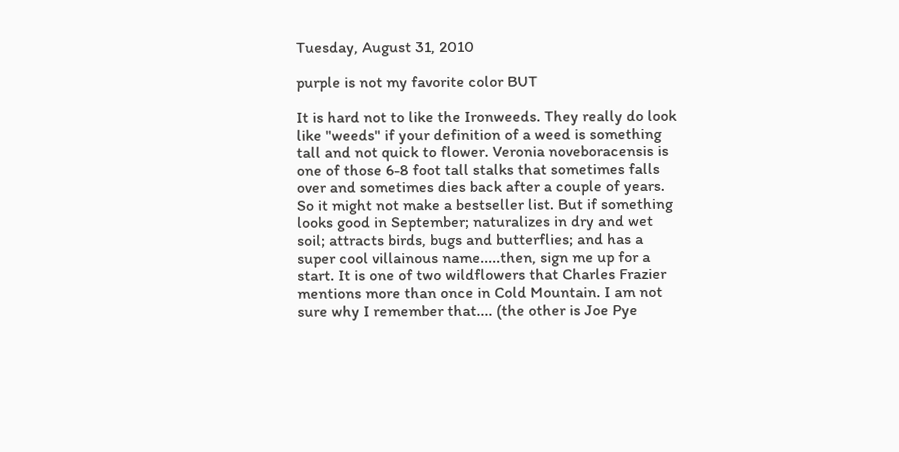Tuesday, August 31, 2010

purple is not my favorite color BUT

It is hard not to like the Ironweeds. They really do look like "weeds" if your definition of a weed is something tall and not quick to flower. Veronia noveboracensis is one of those 6-8 foot tall stalks that sometimes falls over and sometimes dies back after a couple of years.  So it might not make a bestseller list. But if something looks good in September; naturalizes in dry and wet soil; attracts birds, bugs and butterflies; and has a super cool villainous name.....then, sign me up for a start. It is one of two wildflowers that Charles Frazier mentions more than once in Cold Mountain. I am not sure why I remember that.... (the other is Joe Pye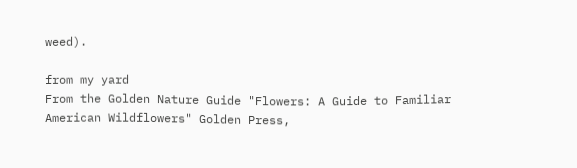weed).

from my yard
From the Golden Nature Guide "Flowers: A Guide to Familiar American Wildflowers" Golden Press,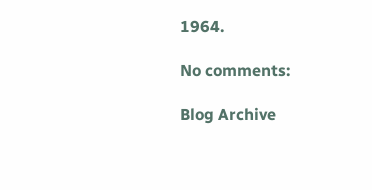1964.

No comments:

Blog Archive